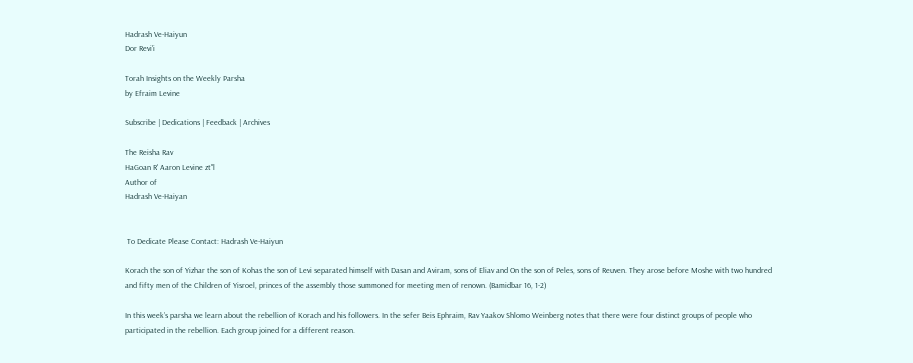Hadrash Ve-Haiyun
Dor Revi'i

Torah Insights on the Weekly Parsha
by Efraim Levine

Subscribe | Dedications | Feedback | Archives

The Reisha Rav
HaGoan R' Aaron Levine zt"l
Author of
Hadrash Ve-Haiyan


 To Dedicate Please Contact: Hadrash Ve-Haiyun

Korach the son of Yizhar the son of Kohas the son of Levi separated himself with Dasan and Aviram, sons of Eliav and On the son of Peles, sons of Reuven. They arose before Moshe with two hundred and fifty men of the Children of Yisroel, princes of the assembly those summoned for meeting men of renown. (Bamidbar 16, 1-2)

In this week’s parsha we learn about the rebellion of Korach and his followers. In the sefer Beis Ephraim, Rav Yaakov Shlomo Weinberg notes that there were four distinct groups of people who participated in the rebellion. Each group joined for a different reason.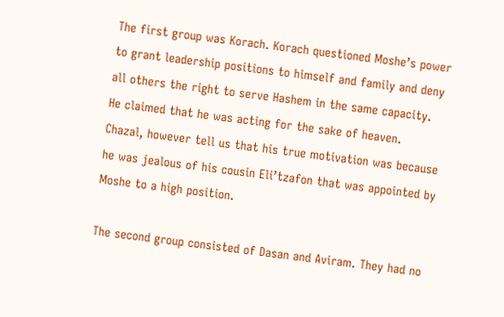The first group was Korach. Korach questioned Moshe’s power to grant leadership positions to himself and family and deny all others the right to serve Hashem in the same capacity. He claimed that he was acting for the sake of heaven. Chazal, however tell us that his true motivation was because he was jealous of his cousin Eli’tzafon that was appointed by Moshe to a high position.

The second group consisted of Dasan and Aviram. They had no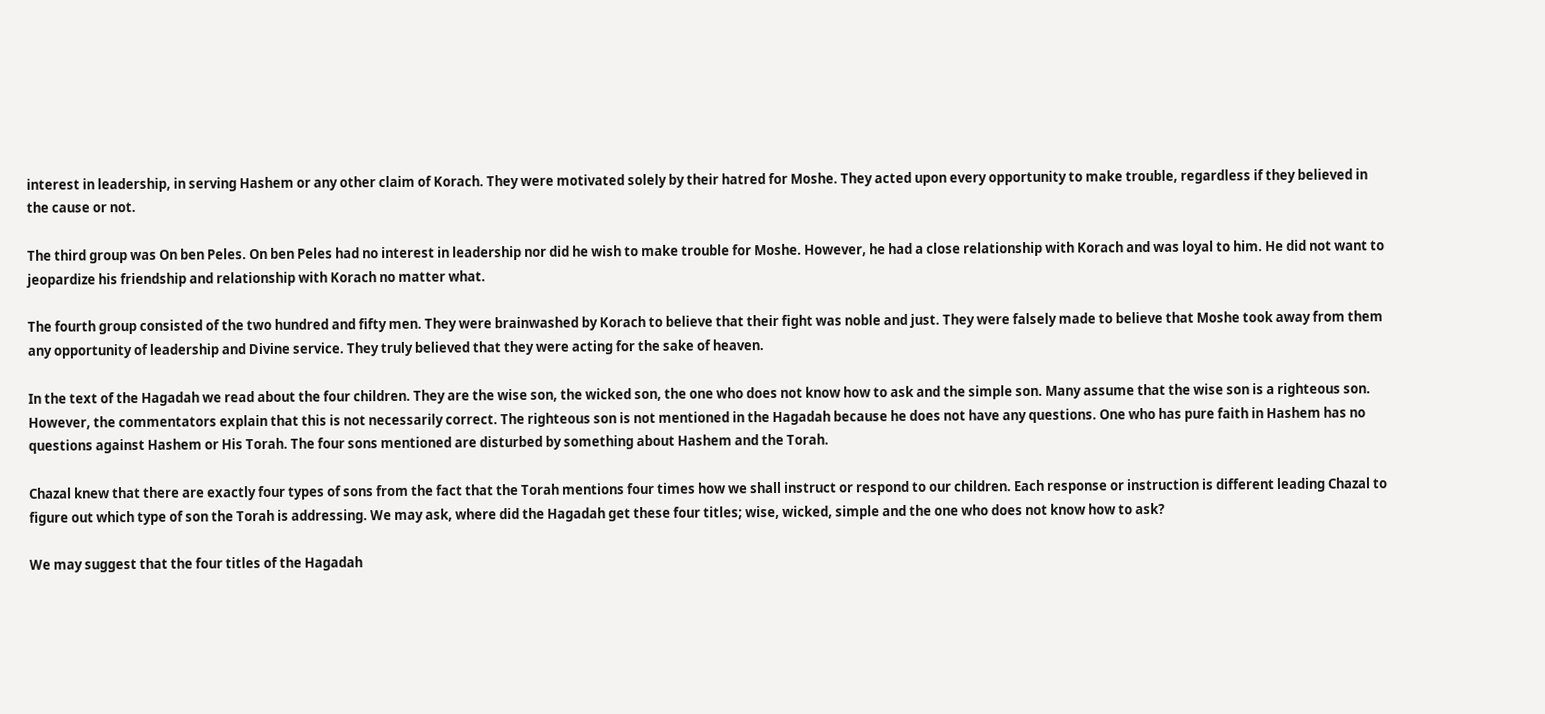interest in leadership, in serving Hashem or any other claim of Korach. They were motivated solely by their hatred for Moshe. They acted upon every opportunity to make trouble, regardless if they believed in the cause or not.

The third group was On ben Peles. On ben Peles had no interest in leadership nor did he wish to make trouble for Moshe. However, he had a close relationship with Korach and was loyal to him. He did not want to jeopardize his friendship and relationship with Korach no matter what.

The fourth group consisted of the two hundred and fifty men. They were brainwashed by Korach to believe that their fight was noble and just. They were falsely made to believe that Moshe took away from them any opportunity of leadership and Divine service. They truly believed that they were acting for the sake of heaven.

In the text of the Hagadah we read about the four children. They are the wise son, the wicked son, the one who does not know how to ask and the simple son. Many assume that the wise son is a righteous son. However, the commentators explain that this is not necessarily correct. The righteous son is not mentioned in the Hagadah because he does not have any questions. One who has pure faith in Hashem has no questions against Hashem or His Torah. The four sons mentioned are disturbed by something about Hashem and the Torah.

Chazal knew that there are exactly four types of sons from the fact that the Torah mentions four times how we shall instruct or respond to our children. Each response or instruction is different leading Chazal to figure out which type of son the Torah is addressing. We may ask, where did the Hagadah get these four titles; wise, wicked, simple and the one who does not know how to ask?

We may suggest that the four titles of the Hagadah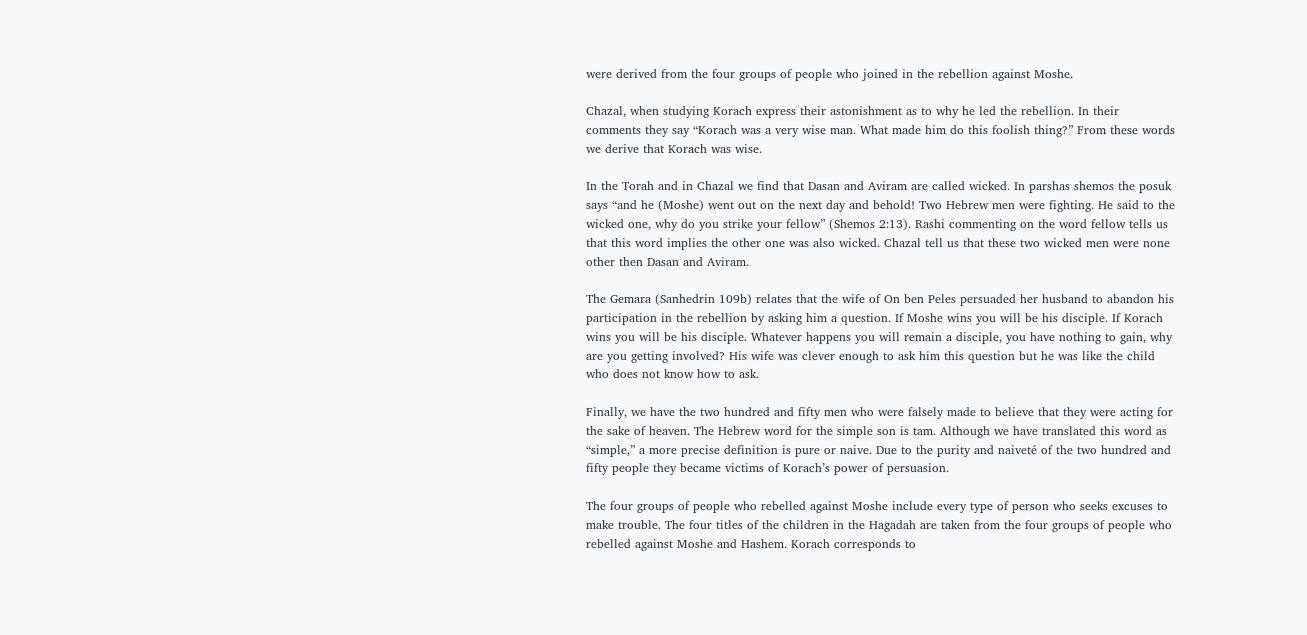were derived from the four groups of people who joined in the rebellion against Moshe.

Chazal, when studying Korach express their astonishment as to why he led the rebellion. In their comments they say “Korach was a very wise man. What made him do this foolish thing?” From these words we derive that Korach was wise.

In the Torah and in Chazal we find that Dasan and Aviram are called wicked. In parshas shemos the posuk says “and he (Moshe) went out on the next day and behold! Two Hebrew men were fighting. He said to the wicked one, why do you strike your fellow” (Shemos 2:13). Rashi commenting on the word fellow tells us that this word implies the other one was also wicked. Chazal tell us that these two wicked men were none other then Dasan and Aviram.

The Gemara (Sanhedrin 109b) relates that the wife of On ben Peles persuaded her husband to abandon his participation in the rebellion by asking him a question. If Moshe wins you will be his disciple. If Korach wins you will be his disciple. Whatever happens you will remain a disciple, you have nothing to gain, why are you getting involved? His wife was clever enough to ask him this question but he was like the child who does not know how to ask.

Finally, we have the two hundred and fifty men who were falsely made to believe that they were acting for the sake of heaven. The Hebrew word for the simple son is tam. Although we have translated this word as “simple,” a more precise definition is pure or naive. Due to the purity and naiveté of the two hundred and fifty people they became victims of Korach’s power of persuasion.

The four groups of people who rebelled against Moshe include every type of person who seeks excuses to make trouble. The four titles of the children in the Hagadah are taken from the four groups of people who rebelled against Moshe and Hashem. Korach corresponds to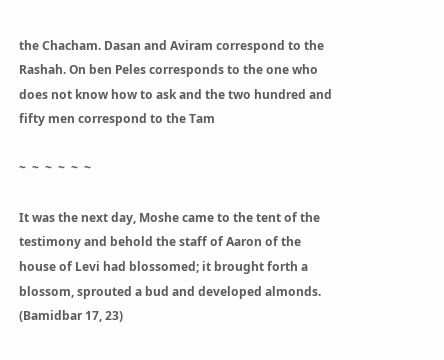the Chacham. Dasan and Aviram correspond to the Rashah. On ben Peles corresponds to the one who does not know how to ask and the two hundred and fifty men correspond to the Tam

~  ~  ~  ~  ~  ~

It was the next day, Moshe came to the tent of the testimony and behold the staff of Aaron of the house of Levi had blossomed; it brought forth a blossom, sprouted a bud and developed almonds. (Bamidbar 17, 23)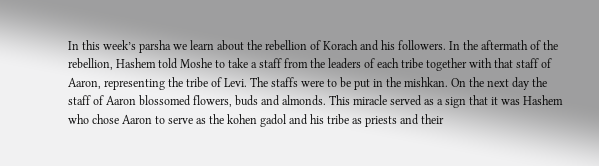In this week’s parsha we learn about the rebellion of Korach and his followers. In the aftermath of the rebellion, Hashem told Moshe to take a staff from the leaders of each tribe together with that staff of Aaron, representing the tribe of Levi. The staffs were to be put in the mishkan. On the next day the staff of Aaron blossomed flowers, buds and almonds. This miracle served as a sign that it was Hashem who chose Aaron to serve as the kohen gadol and his tribe as priests and their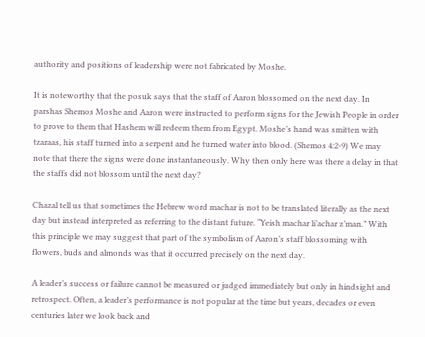authority and positions of leadership were not fabricated by Moshe.

It is noteworthy that the posuk says that the staff of Aaron blossomed on the next day. In parshas Shemos Moshe and Aaron were instructed to perform signs for the Jewish People in order to prove to them that Hashem will redeem them from Egypt. Moshe’s hand was smitten with tzaraas, his staff turned into a serpent and he turned water into blood. (Shemos 4:2-9) We may note that there the signs were done instantaneously. Why then only here was there a delay in that the staffs did not blossom until the next day?

Chazal tell us that sometimes the Hebrew word machar is not to be translated literally as the next day but instead interpreted as referring to the distant future. “Yeish machar li’achar z’man.” With this principle we may suggest that part of the symbolism of Aaron’s staff blossoming with flowers, buds and almonds was that it occurred precisely on the next day.

A leader’s success or failure cannot be measured or judged immediately but only in hindsight and retrospect. Often, a leader’s performance is not popular at the time but years, decades or even centuries later we look back and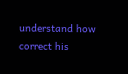understand how correct his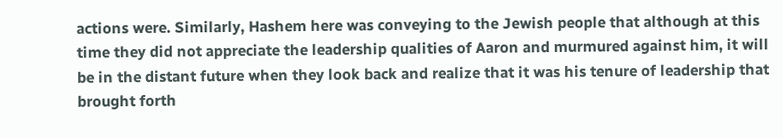actions were. Similarly, Hashem here was conveying to the Jewish people that although at this time they did not appreciate the leadership qualities of Aaron and murmured against him, it will be in the distant future when they look back and realize that it was his tenure of leadership that brought forth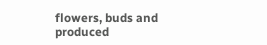flowers, buds and produced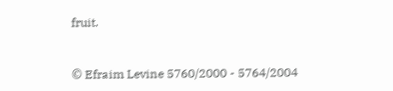fruit.


© Efraim Levine 5760/2000 - 5764/2004